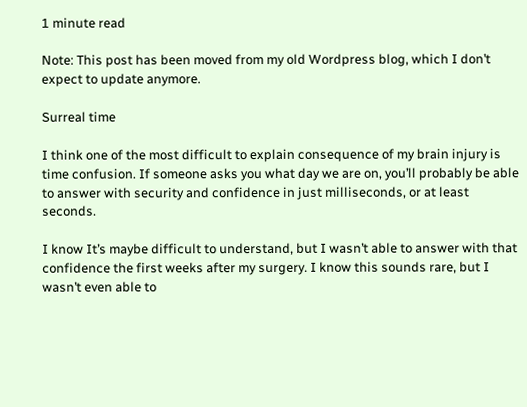1 minute read

Note: This post has been moved from my old Wordpress blog, which I don’t expect to update anymore.

Surreal time

I think one of the most difficult to explain consequence of my brain injury is time confusion. If someone asks you what day we are on, you’ll probably be able to answer with security and confidence in just milliseconds, or at least seconds.

I know It’s maybe difficult to understand, but I wasn’t able to answer with that confidence the first weeks after my surgery. I know this sounds rare, but I wasn’t even able to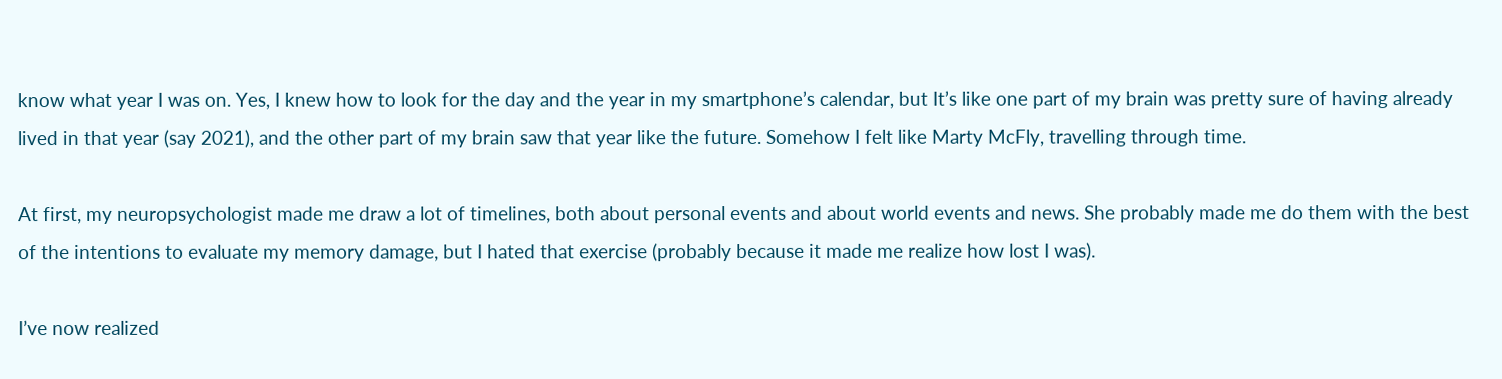know what year I was on. Yes, I knew how to look for the day and the year in my smartphone’s calendar, but It’s like one part of my brain was pretty sure of having already lived in that year (say 2021), and the other part of my brain saw that year like the future. Somehow I felt like Marty McFly, travelling through time.

At first, my neuropsychologist made me draw a lot of timelines, both about personal events and about world events and news. She probably made me do them with the best of the intentions to evaluate my memory damage, but I hated that exercise (probably because it made me realize how lost I was).

I’ve now realized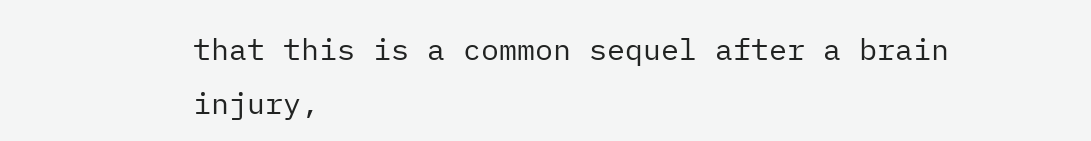that this is a common sequel after a brain injury,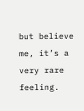but believe me, it’s a very rare feeling.